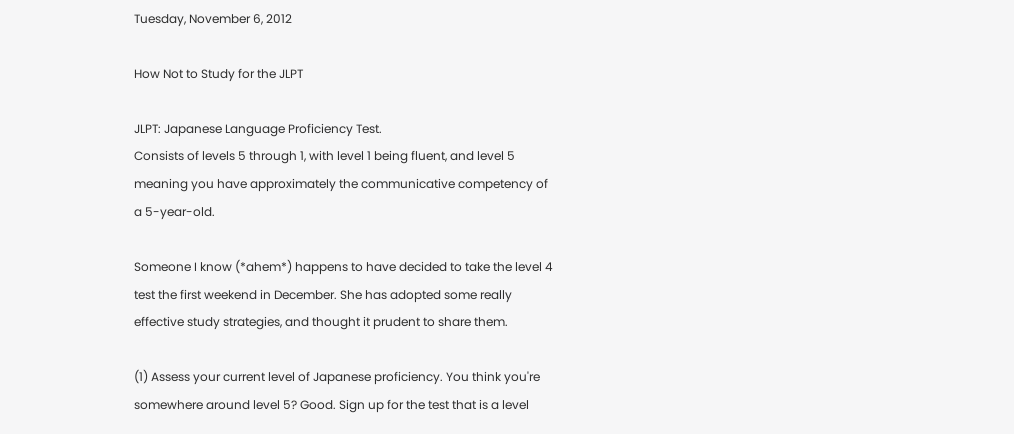Tuesday, November 6, 2012

How Not to Study for the JLPT

JLPT: Japanese Language Proficiency Test.
Consists of levels 5 through 1, with level 1 being fluent, and level 5 meaning you have approximately the communicative competency of a 5-year-old.

Someone I know (*ahem*) happens to have decided to take the level 4 test the first weekend in December. She has adopted some really effective study strategies, and thought it prudent to share them.

(1) Assess your current level of Japanese proficiency. You think you're somewhere around level 5? Good. Sign up for the test that is a level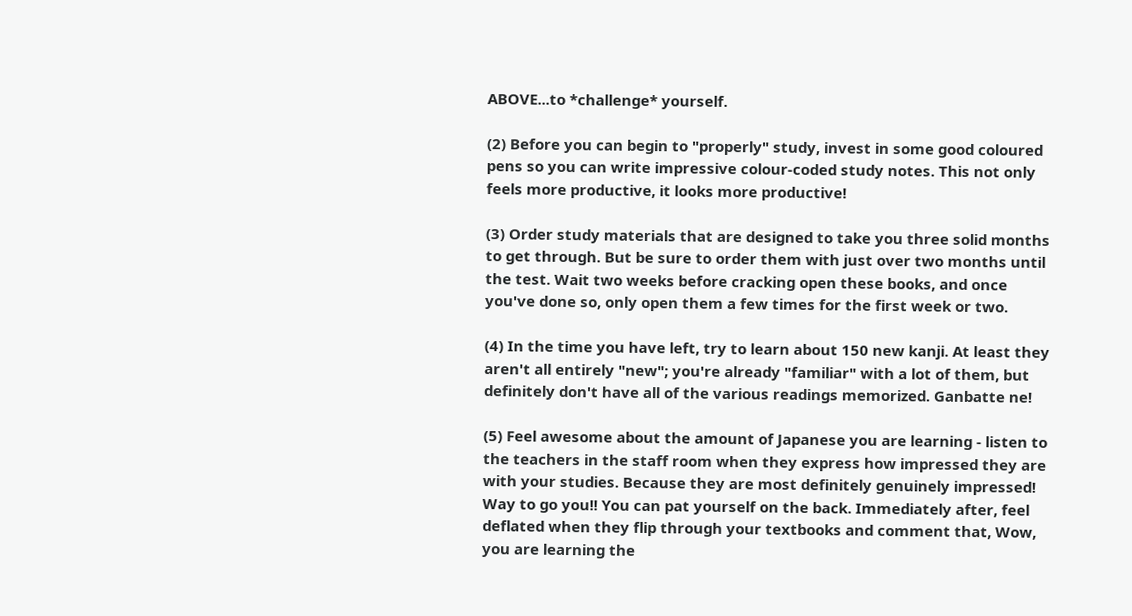ABOVE...to *challenge* yourself.

(2) Before you can begin to "properly" study, invest in some good coloured pens so you can write impressive colour-coded study notes. This not only feels more productive, it looks more productive!

(3) Order study materials that are designed to take you three solid months to get through. But be sure to order them with just over two months until the test. Wait two weeks before cracking open these books, and once you've done so, only open them a few times for the first week or two.

(4) In the time you have left, try to learn about 150 new kanji. At least they aren't all entirely "new"; you're already "familiar" with a lot of them, but definitely don't have all of the various readings memorized. Ganbatte ne!

(5) Feel awesome about the amount of Japanese you are learning - listen to the teachers in the staff room when they express how impressed they are with your studies. Because they are most definitely genuinely impressed! Way to go you!! You can pat yourself on the back. Immediately after, feel deflated when they flip through your textbooks and comment that, Wow, you are learning the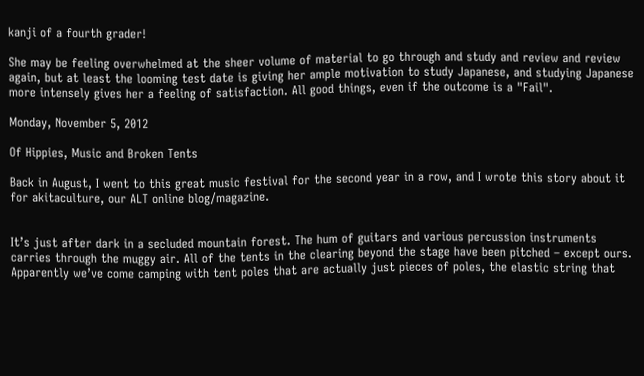kanji of a fourth grader!

She may be feeling overwhelmed at the sheer volume of material to go through and study and review and review again, but at least the looming test date is giving her ample motivation to study Japanese, and studying Japanese more intensely gives her a feeling of satisfaction. All good things, even if the outcome is a "Fail".

Monday, November 5, 2012

Of Hippies, Music and Broken Tents

Back in August, I went to this great music festival for the second year in a row, and I wrote this story about it for akitaculture, our ALT online blog/magazine.


It’s just after dark in a secluded mountain forest. The hum of guitars and various percussion instruments carries through the muggy air. All of the tents in the clearing beyond the stage have been pitched – except ours.
Apparently we’ve come camping with tent poles that are actually just pieces of poles, the elastic string that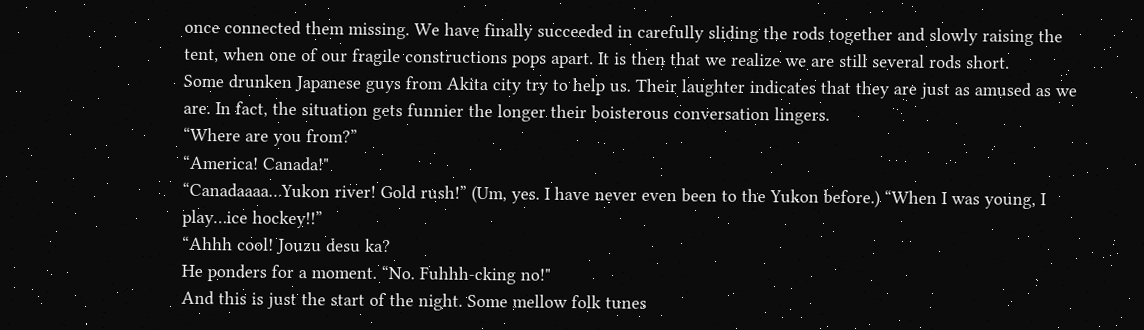once connected them missing. We have finally succeeded in carefully sliding the rods together and slowly raising the tent, when one of our fragile constructions pops apart. It is then that we realize we are still several rods short.
Some drunken Japanese guys from Akita city try to help us. Their laughter indicates that they are just as amused as we are. In fact, the situation gets funnier the longer their boisterous conversation lingers.
“Where are you from?”
“America! Canada!"
“Canadaaaa…Yukon river! Gold rush!” (Um, yes. I have never even been to the Yukon before.) “When I was young, I play…ice hockey!!”
“Ahhh cool! Jouzu desu ka?
He ponders for a moment. “No. Fuhhh-cking no!"
And this is just the start of the night. Some mellow folk tunes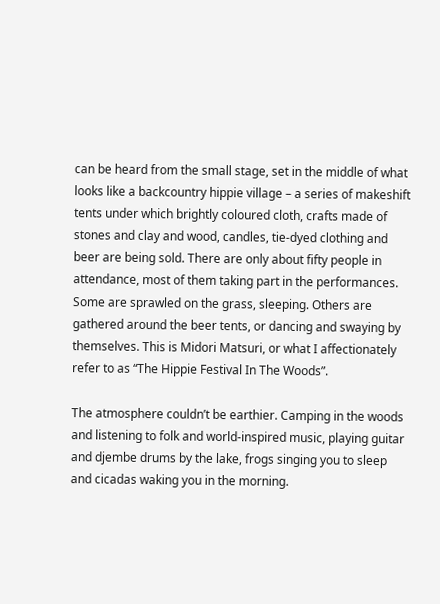can be heard from the small stage, set in the middle of what looks like a backcountry hippie village – a series of makeshift tents under which brightly coloured cloth, crafts made of stones and clay and wood, candles, tie-dyed clothing and beer are being sold. There are only about fifty people in attendance, most of them taking part in the performances. Some are sprawled on the grass, sleeping. Others are gathered around the beer tents, or dancing and swaying by themselves. This is Midori Matsuri, or what I affectionately refer to as “The Hippie Festival In The Woods”.

The atmosphere couldn’t be earthier. Camping in the woods and listening to folk and world-inspired music, playing guitar and djembe drums by the lake, frogs singing you to sleep and cicadas waking you in the morning.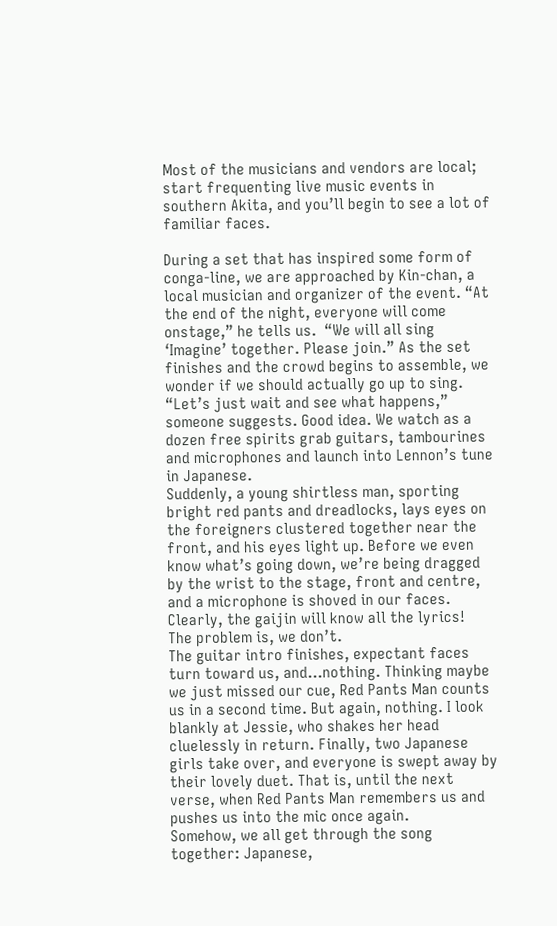Most of the musicians and vendors are local; start frequenting live music events in southern Akita, and you’ll begin to see a lot of familiar faces.

During a set that has inspired some form of conga-line, we are approached by Kin-chan, a local musician and organizer of the event. “At the end of the night, everyone will come onstage,” he tells us.  “We will all sing ‘Imagine’ together. Please join.” As the set finishes and the crowd begins to assemble, we wonder if we should actually go up to sing. “Let’s just wait and see what happens,” someone suggests. Good idea. We watch as a dozen free spirits grab guitars, tambourines and microphones and launch into Lennon’s tune in Japanese.
Suddenly, a young shirtless man, sporting bright red pants and dreadlocks, lays eyes on the foreigners clustered together near the front, and his eyes light up. Before we even know what’s going down, we’re being dragged by the wrist to the stage, front and centre, and a microphone is shoved in our faces. Clearly, the gaijin will know all the lyrics!
The problem is, we don’t.
The guitar intro finishes, expectant faces turn toward us, and…nothing. Thinking maybe we just missed our cue, Red Pants Man counts us in a second time. But again, nothing. I look blankly at Jessie, who shakes her head cluelessly in return. Finally, two Japanese girls take over, and everyone is swept away by their lovely duet. That is, until the next verse, when Red Pants Man remembers us and pushes us into the mic once again.
Somehow, we all get through the song together: Japanese,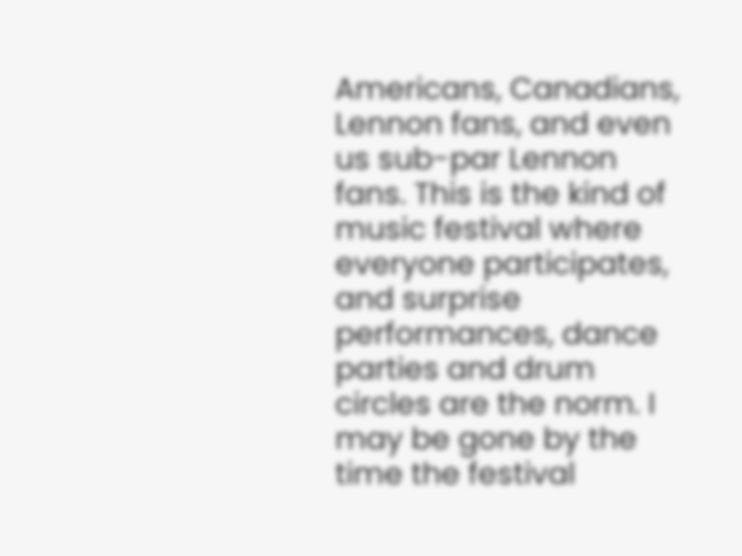Americans, Canadians, Lennon fans, and even us sub-par Lennon fans. This is the kind of music festival where everyone participates, and surprise performances, dance parties and drum circles are the norm. I may be gone by the time the festival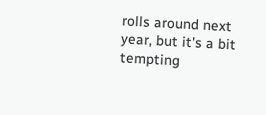rolls around next year, but it's a bit tempting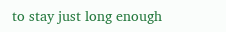to stay just long enough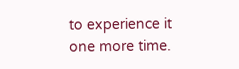to experience it one more time.